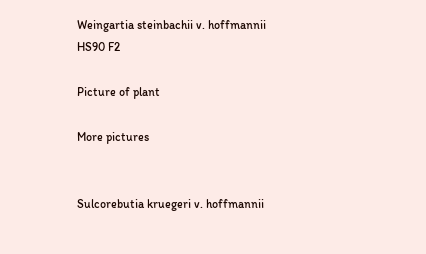Weingartia steinbachii v. hoffmannii HS90 F2

Picture of plant

More pictures


Sulcorebutia kruegeri v. hoffmannii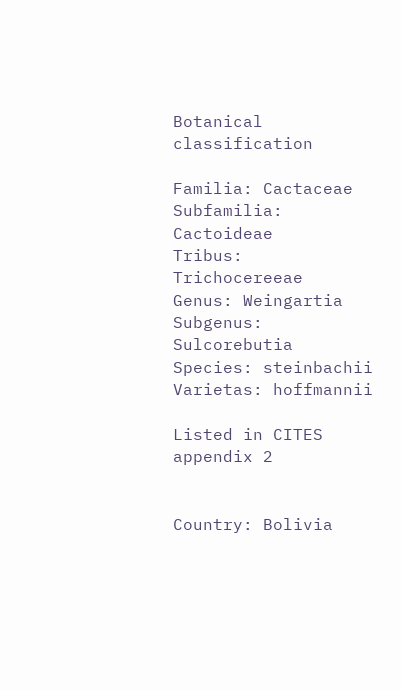Botanical classification

Familia: Cactaceae
Subfamilia: Cactoideae
Tribus: Trichocereeae
Genus: Weingartia
Subgenus: Sulcorebutia
Species: steinbachii
Varietas: hoffmannii

Listed in CITES appendix 2


Country: Bolivia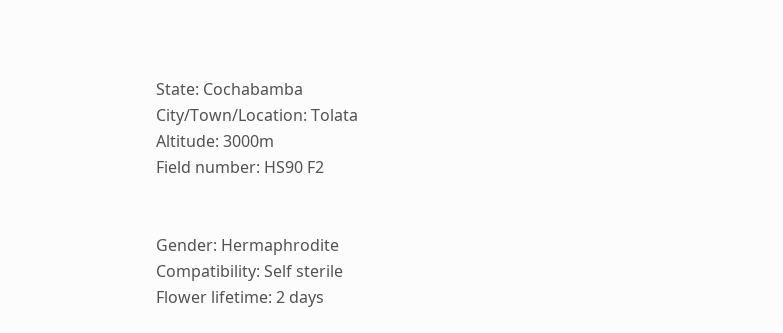State: Cochabamba
City/Town/Location: Tolata
Altitude: 3000m
Field number: HS90 F2


Gender: Hermaphrodite
Compatibility: Self sterile
Flower lifetime: 2 days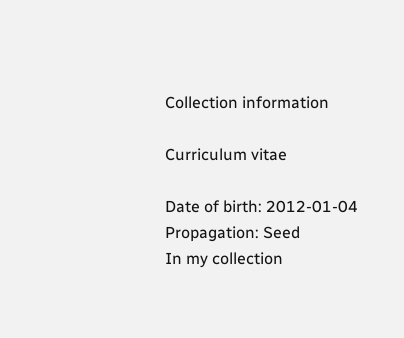Collection information

Curriculum vitae

Date of birth: 2012-01-04
Propagation: Seed
In my collection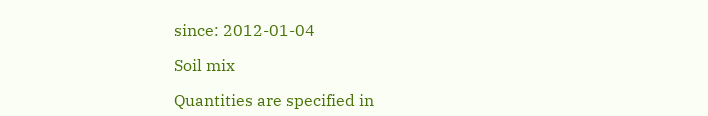since: 2012-01-04

Soil mix

Quantities are specified in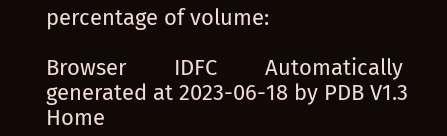percentage of volume:

Browser        IDFC        Automatically generated at 2023-06-18 by PDB V1.3        Home